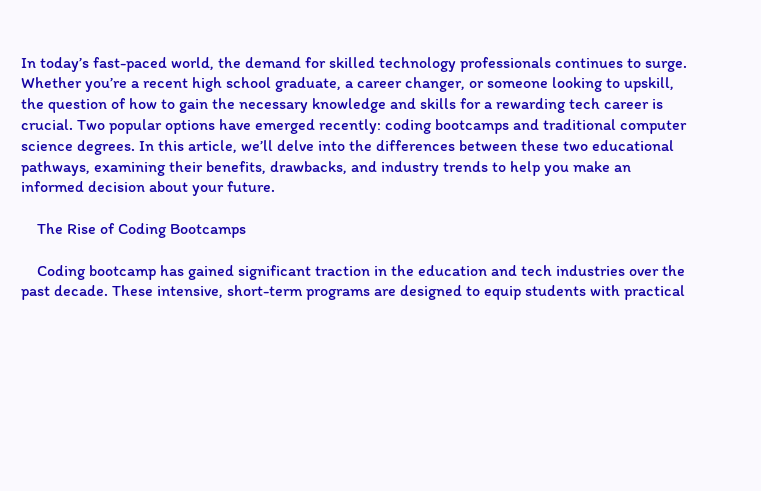In today’s fast-paced world, the demand for skilled technology professionals continues to surge. Whether you’re a recent high school graduate, a career changer, or someone looking to upskill, the question of how to gain the necessary knowledge and skills for a rewarding tech career is crucial. Two popular options have emerged recently: coding bootcamps and traditional computer science degrees. In this article, we’ll delve into the differences between these two educational pathways, examining their benefits, drawbacks, and industry trends to help you make an informed decision about your future.

    The Rise of Coding Bootcamps

    Coding bootcamp has gained significant traction in the education and tech industries over the past decade. These intensive, short-term programs are designed to equip students with practical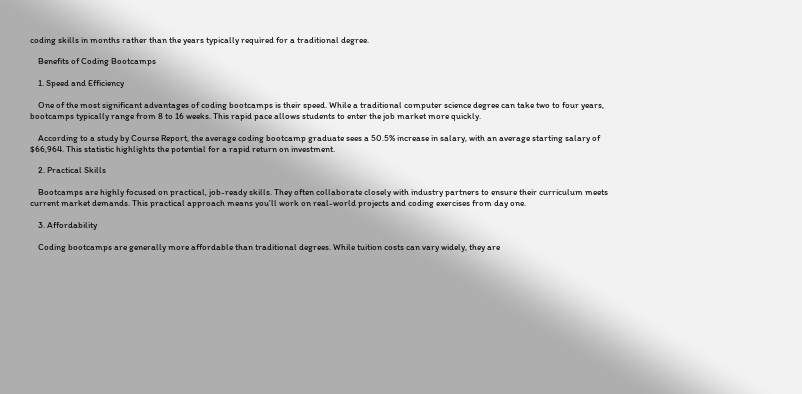coding skills in months rather than the years typically required for a traditional degree.

    Benefits of Coding Bootcamps

    1. Speed and Efficiency

    One of the most significant advantages of coding bootcamps is their speed. While a traditional computer science degree can take two to four years, bootcamps typically range from 8 to 16 weeks. This rapid pace allows students to enter the job market more quickly.

    According to a study by Course Report, the average coding bootcamp graduate sees a 50.5% increase in salary, with an average starting salary of $66,964. This statistic highlights the potential for a rapid return on investment.

    2. Practical Skills

    Bootcamps are highly focused on practical, job-ready skills. They often collaborate closely with industry partners to ensure their curriculum meets current market demands. This practical approach means you’ll work on real-world projects and coding exercises from day one.

    3. Affordability

    Coding bootcamps are generally more affordable than traditional degrees. While tuition costs can vary widely, they are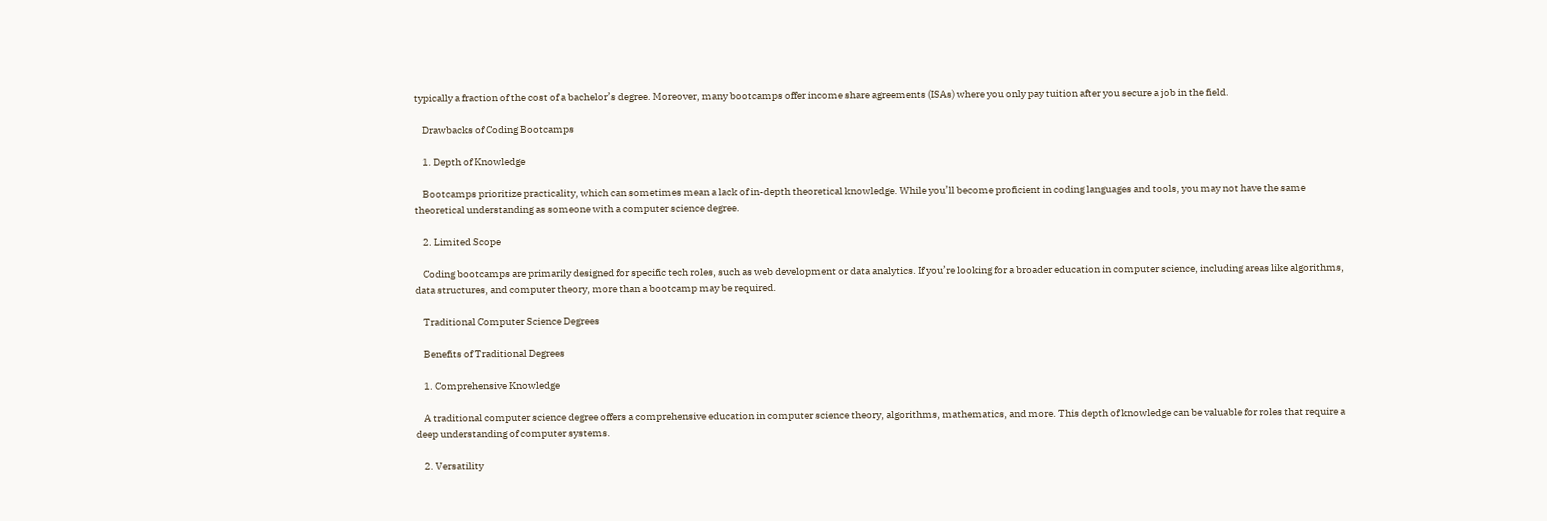typically a fraction of the cost of a bachelor’s degree. Moreover, many bootcamps offer income share agreements (ISAs) where you only pay tuition after you secure a job in the field.

    Drawbacks of Coding Bootcamps

    1. Depth of Knowledge

    Bootcamps prioritize practicality, which can sometimes mean a lack of in-depth theoretical knowledge. While you’ll become proficient in coding languages and tools, you may not have the same theoretical understanding as someone with a computer science degree.

    2. Limited Scope

    Coding bootcamps are primarily designed for specific tech roles, such as web development or data analytics. If you’re looking for a broader education in computer science, including areas like algorithms, data structures, and computer theory, more than a bootcamp may be required.

    Traditional Computer Science Degrees

    Benefits of Traditional Degrees

    1. Comprehensive Knowledge

    A traditional computer science degree offers a comprehensive education in computer science theory, algorithms, mathematics, and more. This depth of knowledge can be valuable for roles that require a deep understanding of computer systems.

    2. Versatility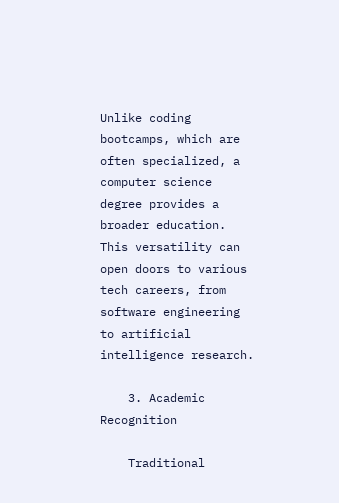Unlike coding bootcamps, which are often specialized, a computer science degree provides a broader education. This versatility can open doors to various tech careers, from software engineering to artificial intelligence research.

    3. Academic Recognition

    Traditional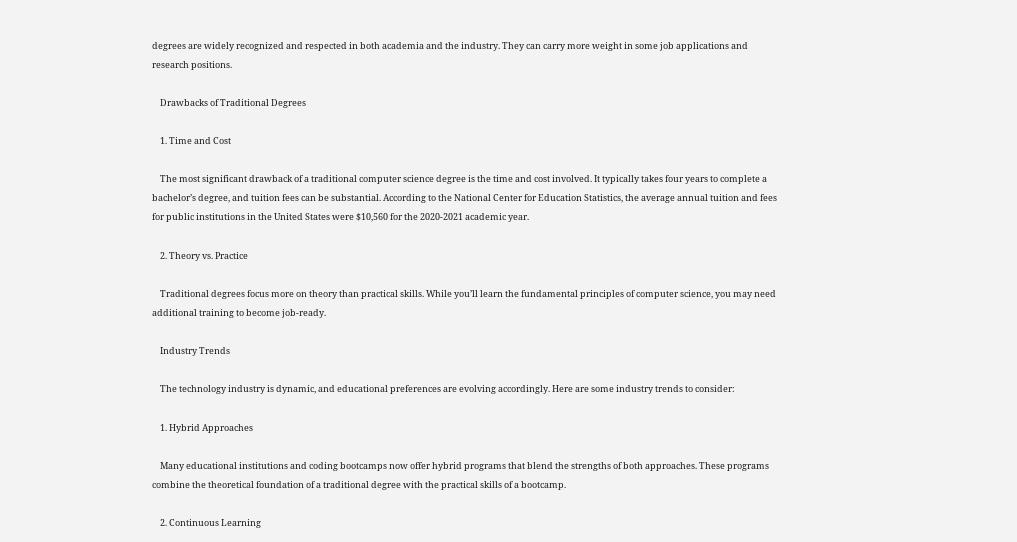degrees are widely recognized and respected in both academia and the industry. They can carry more weight in some job applications and research positions.

    Drawbacks of Traditional Degrees

    1. Time and Cost

    The most significant drawback of a traditional computer science degree is the time and cost involved. It typically takes four years to complete a bachelor’s degree, and tuition fees can be substantial. According to the National Center for Education Statistics, the average annual tuition and fees for public institutions in the United States were $10,560 for the 2020-2021 academic year.

    2. Theory vs. Practice

    Traditional degrees focus more on theory than practical skills. While you’ll learn the fundamental principles of computer science, you may need additional training to become job-ready.

    Industry Trends

    The technology industry is dynamic, and educational preferences are evolving accordingly. Here are some industry trends to consider:

    1. Hybrid Approaches

    Many educational institutions and coding bootcamps now offer hybrid programs that blend the strengths of both approaches. These programs combine the theoretical foundation of a traditional degree with the practical skills of a bootcamp.

    2. Continuous Learning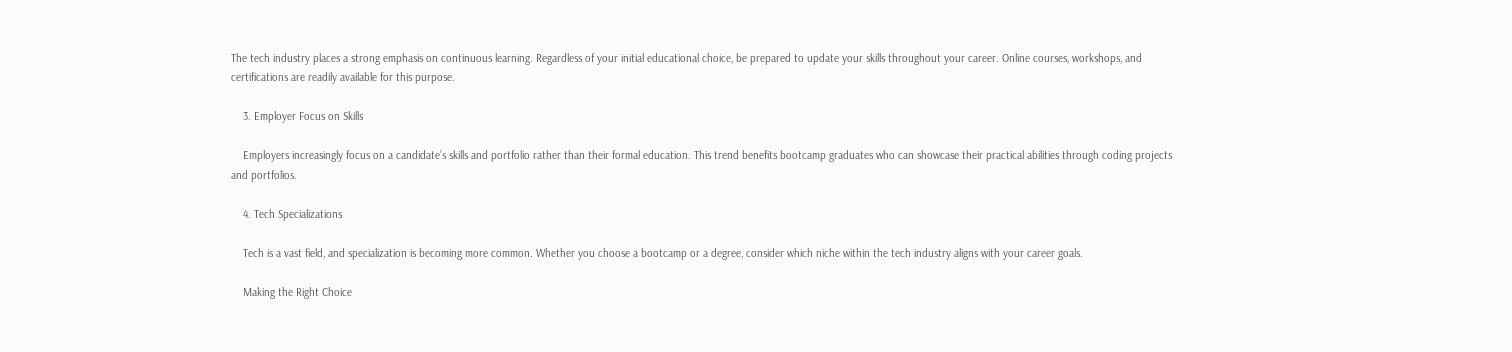The tech industry places a strong emphasis on continuous learning. Regardless of your initial educational choice, be prepared to update your skills throughout your career. Online courses, workshops, and certifications are readily available for this purpose.

    3. Employer Focus on Skills

    Employers increasingly focus on a candidate’s skills and portfolio rather than their formal education. This trend benefits bootcamp graduates who can showcase their practical abilities through coding projects and portfolios.

    4. Tech Specializations

    Tech is a vast field, and specialization is becoming more common. Whether you choose a bootcamp or a degree, consider which niche within the tech industry aligns with your career goals.

    Making the Right Choice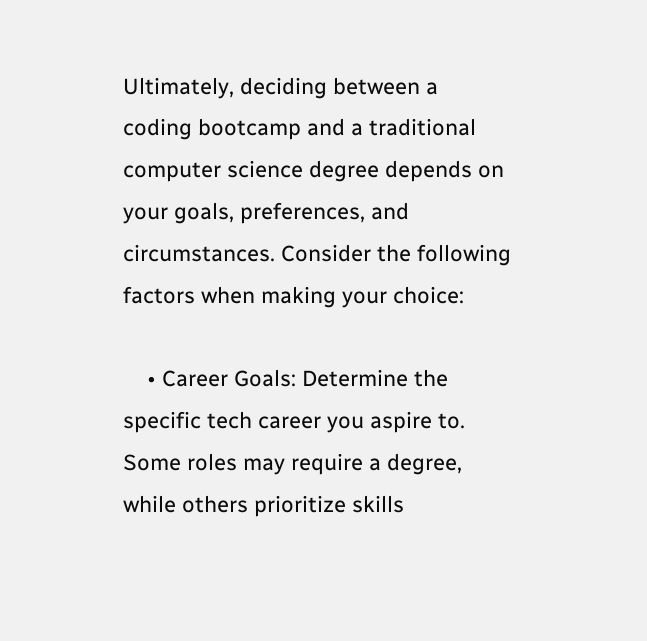Ultimately, deciding between a coding bootcamp and a traditional computer science degree depends on your goals, preferences, and circumstances. Consider the following factors when making your choice:

    • Career Goals: Determine the specific tech career you aspire to. Some roles may require a degree, while others prioritize skills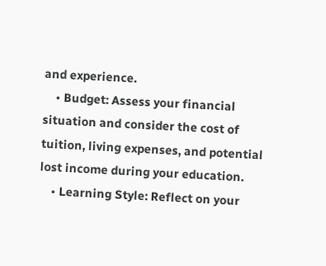and experience.
    • Budget: Assess your financial situation and consider the cost of tuition, living expenses, and potential lost income during your education.
    • Learning Style: Reflect on your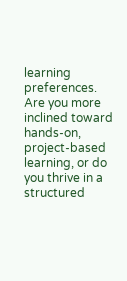learning preferences. Are you more inclined toward hands-on, project-based learning, or do you thrive in a structured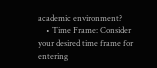academic environment?
    • Time Frame: Consider your desired time frame for entering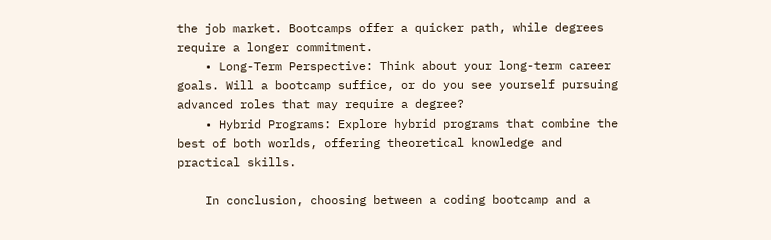the job market. Bootcamps offer a quicker path, while degrees require a longer commitment.
    • Long-Term Perspective: Think about your long-term career goals. Will a bootcamp suffice, or do you see yourself pursuing advanced roles that may require a degree?
    • Hybrid Programs: Explore hybrid programs that combine the best of both worlds, offering theoretical knowledge and practical skills.

    In conclusion, choosing between a coding bootcamp and a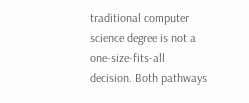traditional computer science degree is not a one-size-fits-all decision. Both pathways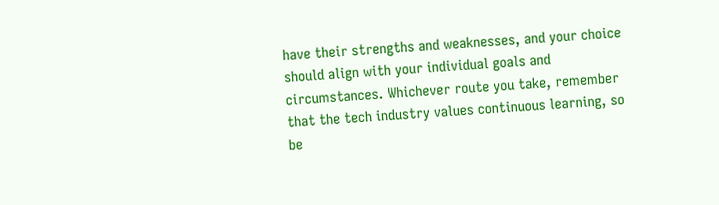have their strengths and weaknesses, and your choice should align with your individual goals and circumstances. Whichever route you take, remember that the tech industry values continuous learning, so be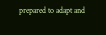prepared to adapt and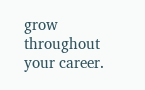grow throughout your career.